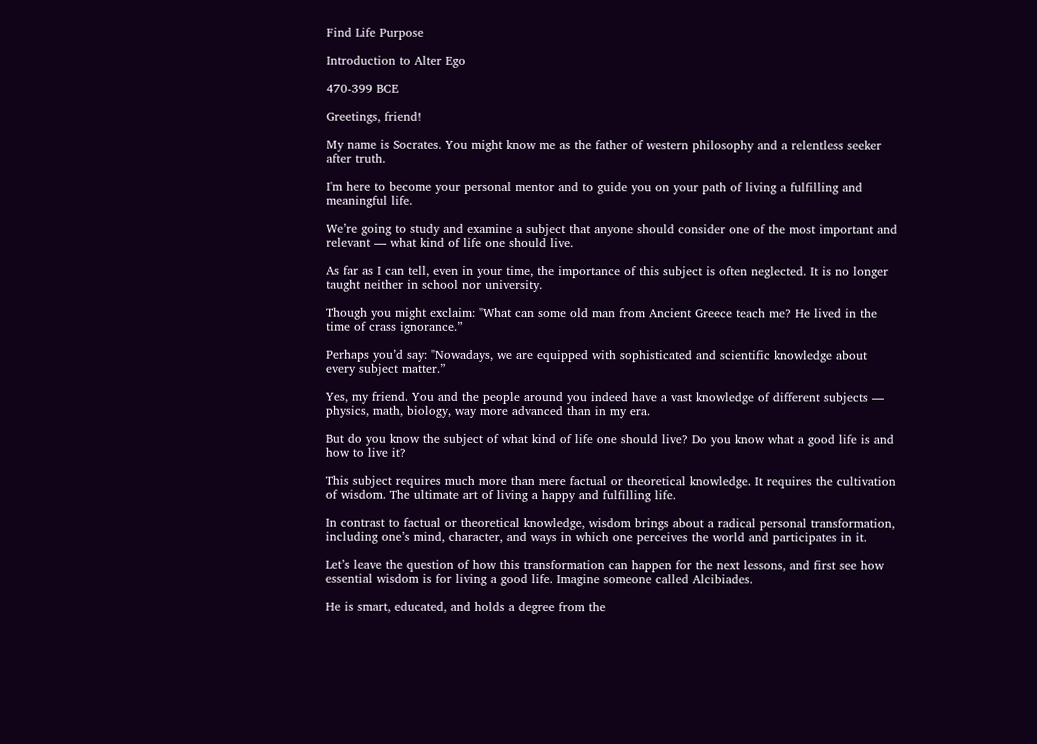Find Life Purpose

Introduction to Alter Ego

470-399 BCE

Greetings, friend!

My name is Socrates. You might know me as the father of western philosophy and a relentless seeker after truth.

I'm here to become your personal mentor and to guide you on your path of living a fulfilling and meaningful life.

We’re going to study and examine a subject that anyone should consider one of the most important and relevant — what kind of life one should live.

As far as I can tell, even in your time, the importance of this subject is often neglected. It is no longer taught neither in school nor university.

Though you might exclaim: "What can some old man from Ancient Greece teach me? He lived in the time of crass ignorance.”

Perhaps you’d say: "Nowadays, we are equipped with sophisticated and scientific knowledge about every subject matter.”

Yes, my friend. You and the people around you indeed have a vast knowledge of different subjects — physics, math, biology, way more advanced than in my era.

But do you know the subject of what kind of life one should live? Do you know what a good life is and how to live it?

This subject requires much more than mere factual or theoretical knowledge. It requires the cultivation of wisdom. The ultimate art of living a happy and fulfilling life.

In contrast to factual or theoretical knowledge, wisdom brings about a radical personal transformation, including one’s mind, character, and ways in which one perceives the world and participates in it.

Let’s leave the question of how this transformation can happen for the next lessons, and first see how essential wisdom is for living a good life. Imagine someone called Alcibiades.

He is smart, educated, and holds a degree from the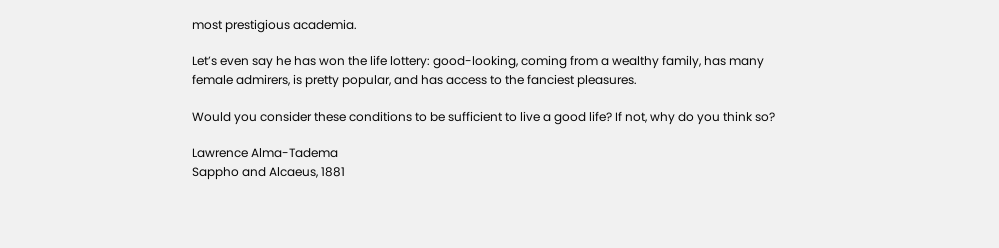most prestigious academia.

Let’s even say he has won the life lottery: good-looking, coming from a wealthy family, has many female admirers, is pretty popular, and has access to the fanciest pleasures.

Would you consider these conditions to be sufficient to live a good life? If not, why do you think so?

Lawrence Alma-Tadema
Sappho and Alcaeus, 1881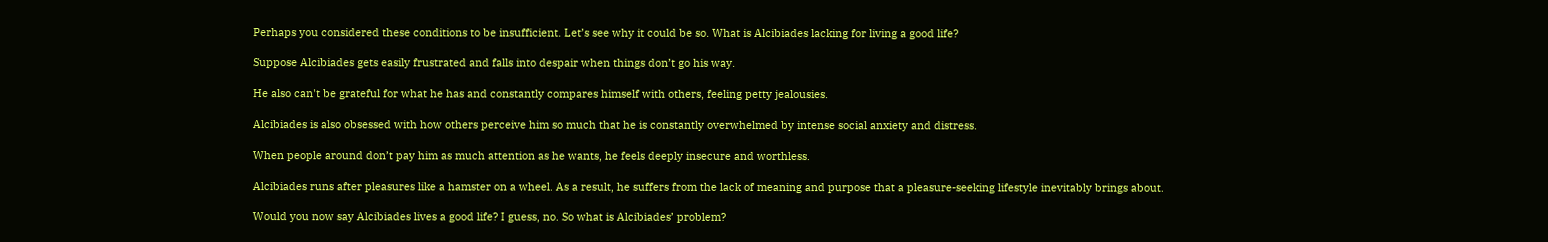Perhaps you considered these conditions to be insufficient. Let’s see why it could be so. What is Alcibiades lacking for living a good life?

Suppose Alcibiades gets easily frustrated and falls into despair when things don’t go his way.

He also can't be grateful for what he has and constantly compares himself with others, feeling petty jealousies.

Alcibiades is also obsessed with how others perceive him so much that he is constantly overwhelmed by intense social anxiety and distress.

When people around don’t pay him as much attention as he wants, he feels deeply insecure and worthless.

Alcibiades runs after pleasures like a hamster on a wheel. As a result, he suffers from the lack of meaning and purpose that a pleasure-seeking lifestyle inevitably brings about.

Would you now say Alcibiades lives a good life? I guess, no. So what is Alcibiades’ problem?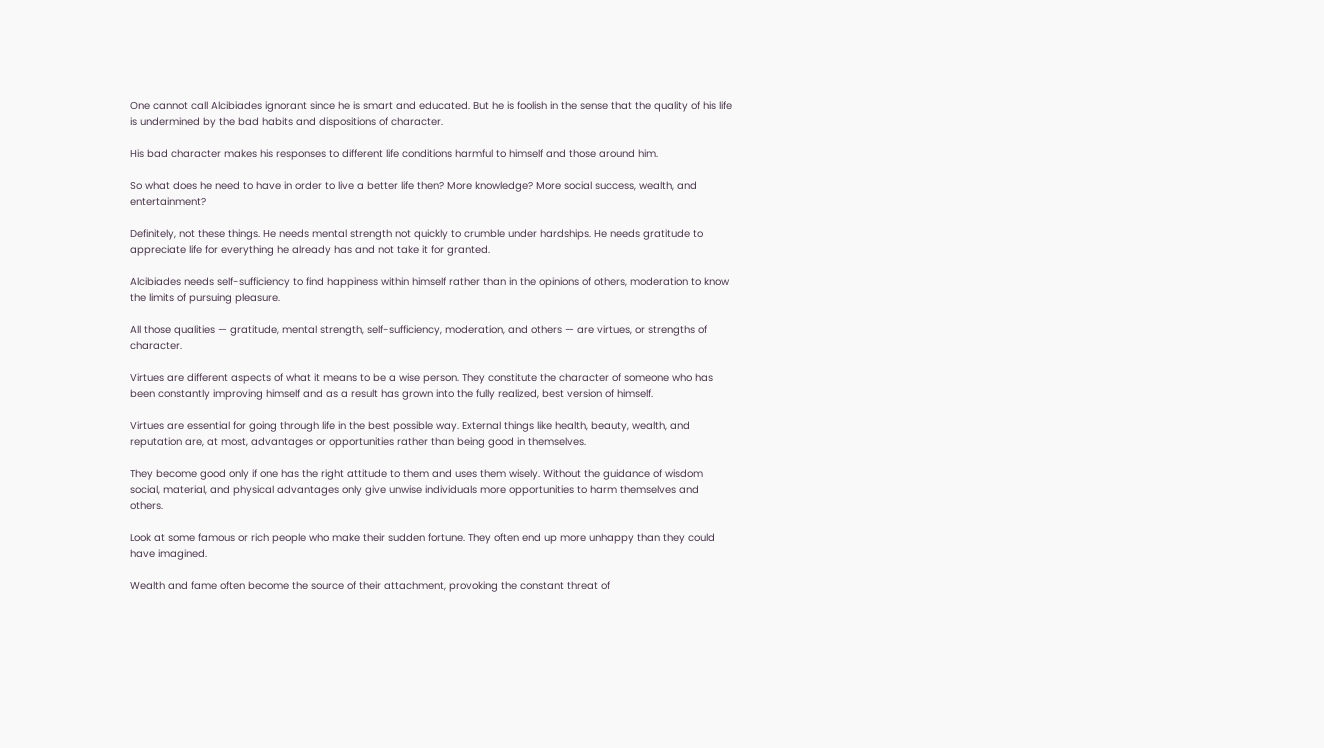One cannot call Alcibiades ignorant since he is smart and educated. But he is foolish in the sense that the quality of his life is undermined by the bad habits and dispositions of character.

His bad character makes his responses to different life conditions harmful to himself and those around him.

So what does he need to have in order to live a better life then? More knowledge? More social success, wealth, and entertainment?

Definitely, not these things. He needs mental strength not quickly to crumble under hardships. He needs gratitude to appreciate life for everything he already has and not take it for granted.

Alcibiades needs self-sufficiency to find happiness within himself rather than in the opinions of others, moderation to know the limits of pursuing pleasure.

All those qualities — gratitude, mental strength, self-sufficiency, moderation, and others — are virtues, or strengths of character.

Virtues are different aspects of what it means to be a wise person. They constitute the character of someone who has been constantly improving himself and as a result has grown into the fully realized, best version of himself.

Virtues are essential for going through life in the best possible way. External things like health, beauty, wealth, and reputation are, at most, advantages or opportunities rather than being good in themselves.

They become good only if one has the right attitude to them and uses them wisely. Without the guidance of wisdom social, material, and physical advantages only give unwise individuals more opportunities to harm themselves and others.

Look at some famous or rich people who make their sudden fortune. They often end up more unhappy than they could have imagined.

Wealth and fame often become the source of their attachment, provoking the constant threat of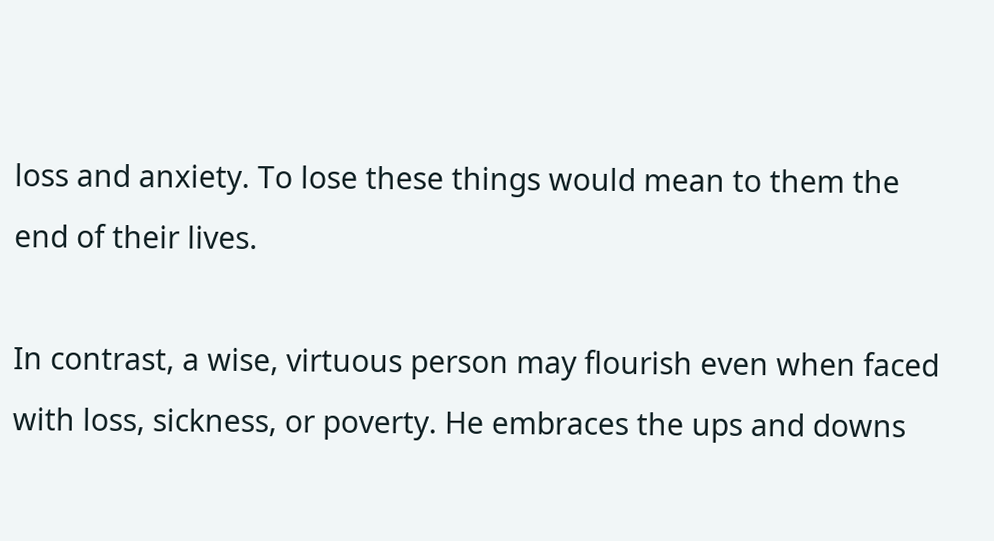loss and anxiety. To lose these things would mean to them the end of their lives.

In contrast, a wise, virtuous person may flourish even when faced with loss, sickness, or poverty. He embraces the ups and downs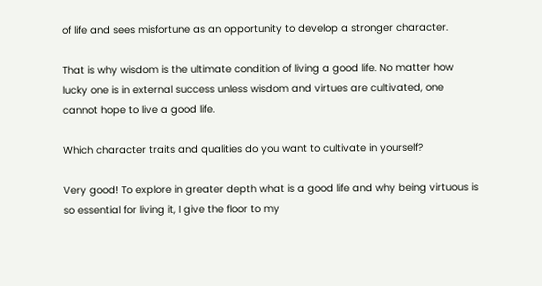of life and sees misfortune as an opportunity to develop a stronger character.

That is why wisdom is the ultimate condition of living a good life. No matter how lucky one is in external success unless wisdom and virtues are cultivated, one cannot hope to live a good life.

Which character traits and qualities do you want to cultivate in yourself?

Very good! To explore in greater depth what is a good life and why being virtuous is so essential for living it, I give the floor to my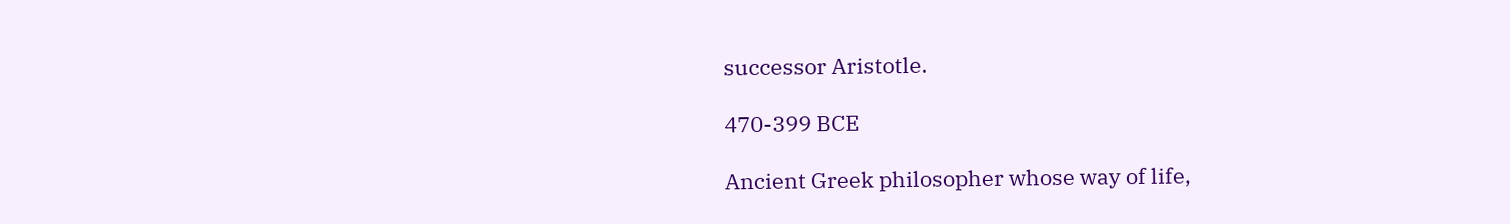successor Aristotle.

470-399 BCE

Ancient Greek philosopher whose way of life,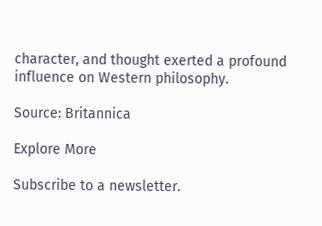character, and thought exerted a profound influence on Western philosophy.

Source: Britannica

Explore More

Subscribe to a newsletter.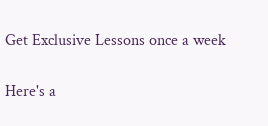Get Exclusive Lessons once a week

Here's a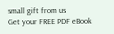small gift from us
Get your FREE PDF eBook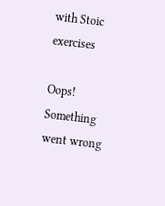with Stoic exercises

Oops! Something went wrong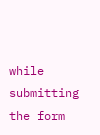while submitting the form